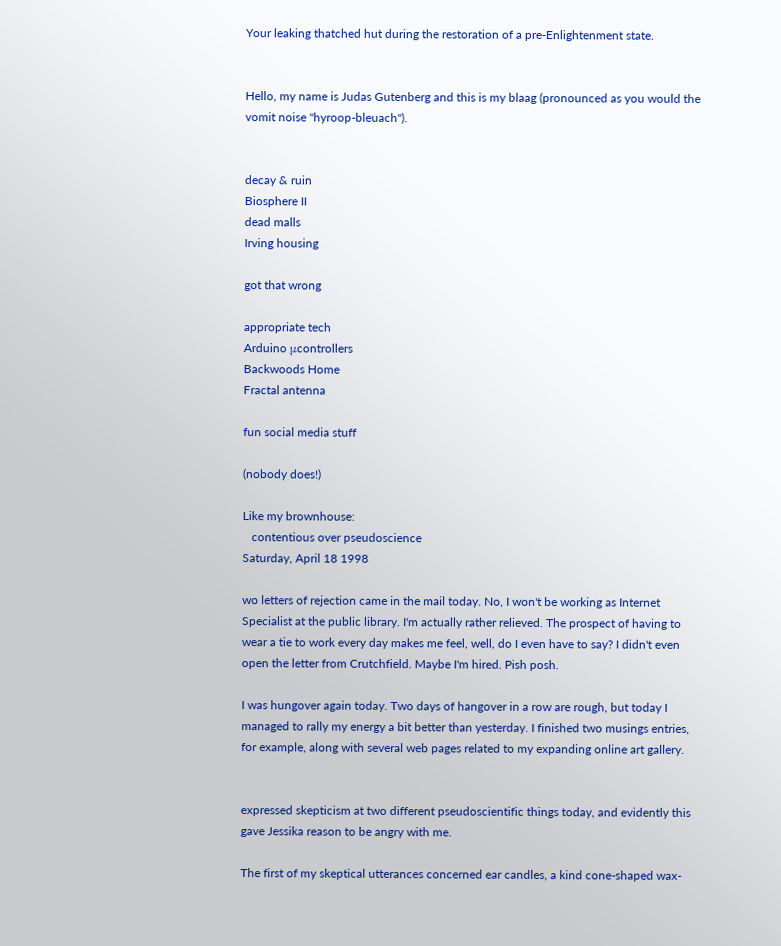Your leaking thatched hut during the restoration of a pre-Enlightenment state.


Hello, my name is Judas Gutenberg and this is my blaag (pronounced as you would the vomit noise "hyroop-bleuach").


decay & ruin
Biosphere II
dead malls
Irving housing

got that wrong

appropriate tech
Arduino μcontrollers
Backwoods Home
Fractal antenna

fun social media stuff

(nobody does!)

Like my brownhouse:
   contentious over pseudoscience
Saturday, April 18 1998

wo letters of rejection came in the mail today. No, I won't be working as Internet Specialist at the public library. I'm actually rather relieved. The prospect of having to wear a tie to work every day makes me feel, well, do I even have to say? I didn't even open the letter from Crutchfield. Maybe I'm hired. Pish posh.

I was hungover again today. Two days of hangover in a row are rough, but today I managed to rally my energy a bit better than yesterday. I finished two musings entries, for example, along with several web pages related to my expanding online art gallery.


expressed skepticism at two different pseudoscientific things today, and evidently this gave Jessika reason to be angry with me.

The first of my skeptical utterances concerned ear candles, a kind cone-shaped wax-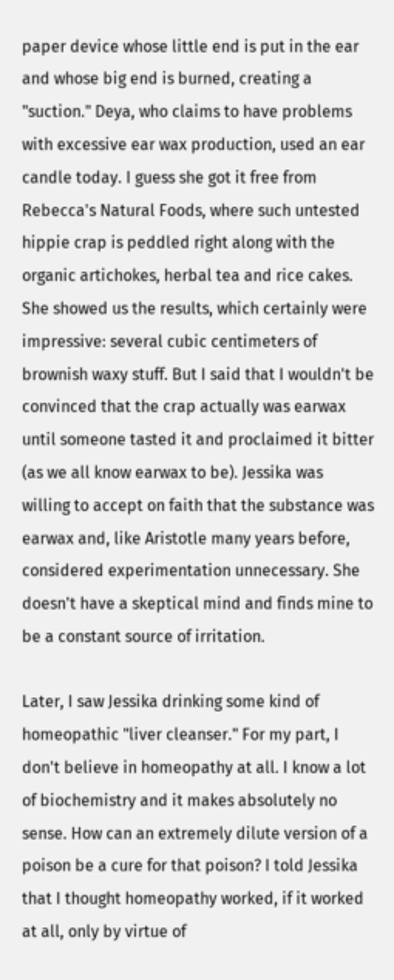paper device whose little end is put in the ear and whose big end is burned, creating a "suction." Deya, who claims to have problems with excessive ear wax production, used an ear candle today. I guess she got it free from Rebecca's Natural Foods, where such untested hippie crap is peddled right along with the organic artichokes, herbal tea and rice cakes. She showed us the results, which certainly were impressive: several cubic centimeters of brownish waxy stuff. But I said that I wouldn't be convinced that the crap actually was earwax until someone tasted it and proclaimed it bitter (as we all know earwax to be). Jessika was willing to accept on faith that the substance was earwax and, like Aristotle many years before, considered experimentation unnecessary. She doesn't have a skeptical mind and finds mine to be a constant source of irritation.

Later, I saw Jessika drinking some kind of homeopathic "liver cleanser." For my part, I don't believe in homeopathy at all. I know a lot of biochemistry and it makes absolutely no sense. How can an extremely dilute version of a poison be a cure for that poison? I told Jessika that I thought homeopathy worked, if it worked at all, only by virtue of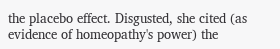the placebo effect. Disgusted, she cited (as evidence of homeopathy's power) the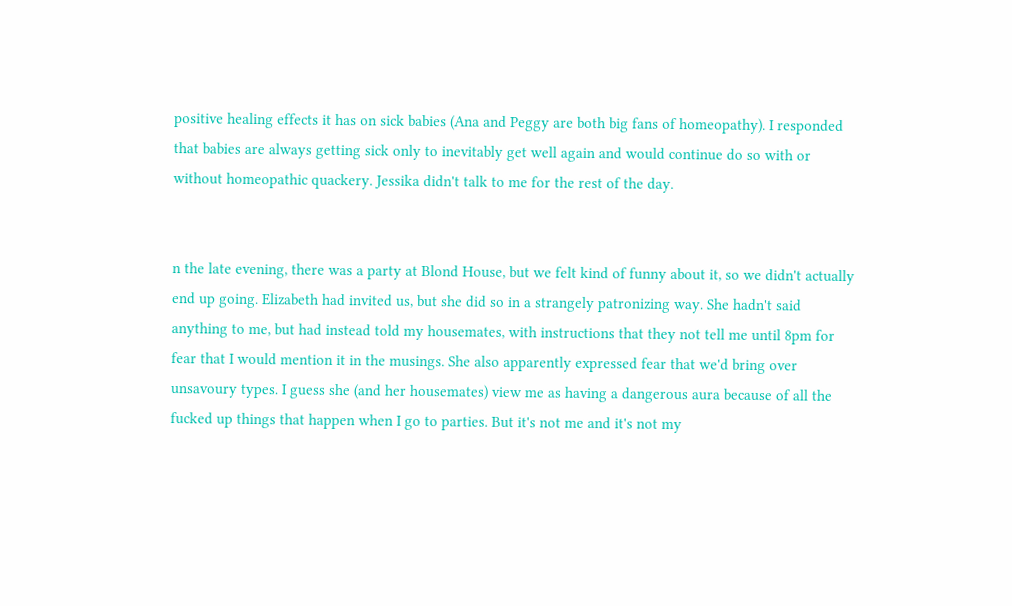positive healing effects it has on sick babies (Ana and Peggy are both big fans of homeopathy). I responded that babies are always getting sick only to inevitably get well again and would continue do so with or without homeopathic quackery. Jessika didn't talk to me for the rest of the day.


n the late evening, there was a party at Blond House, but we felt kind of funny about it, so we didn't actually end up going. Elizabeth had invited us, but she did so in a strangely patronizing way. She hadn't said anything to me, but had instead told my housemates, with instructions that they not tell me until 8pm for fear that I would mention it in the musings. She also apparently expressed fear that we'd bring over unsavoury types. I guess she (and her housemates) view me as having a dangerous aura because of all the fucked up things that happen when I go to parties. But it's not me and it's not my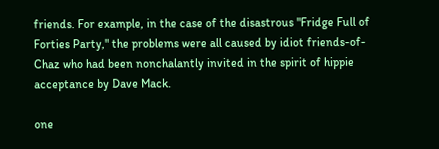friends. For example, in the case of the disastrous "Fridge Full of Forties Party," the problems were all caused by idiot friends-of-Chaz who had been nonchalantly invited in the spirit of hippie acceptance by Dave Mack.

one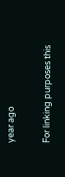year ago

For linking purposes this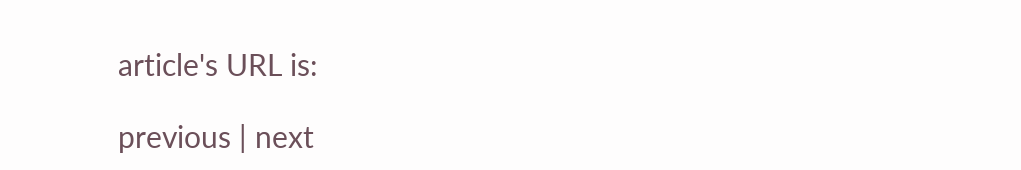article's URL is:

previous | next